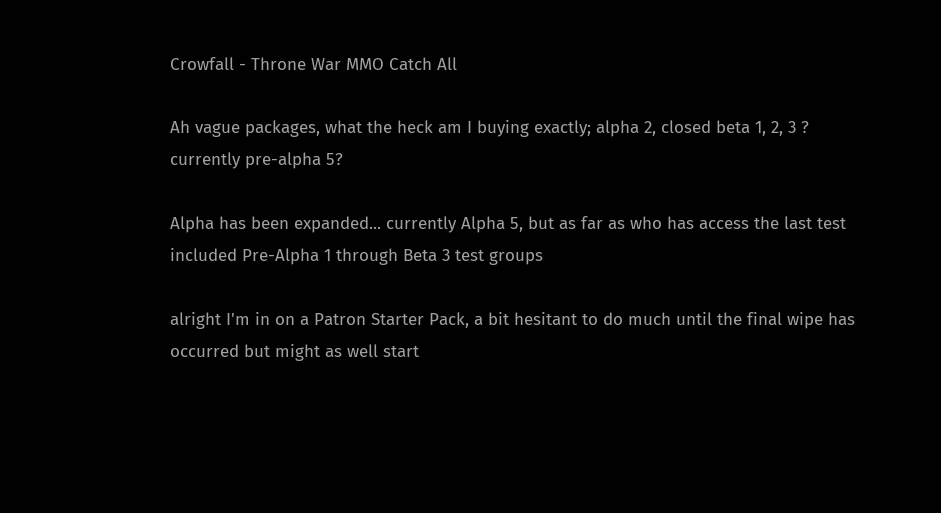Crowfall - Throne War MMO Catch All

Ah vague packages, what the heck am I buying exactly; alpha 2, closed beta 1, 2, 3 ? currently pre-alpha 5?

Alpha has been expanded... currently Alpha 5, but as far as who has access the last test included Pre-Alpha 1 through Beta 3 test groups

alright I'm in on a Patron Starter Pack, a bit hesitant to do much until the final wipe has occurred but might as well start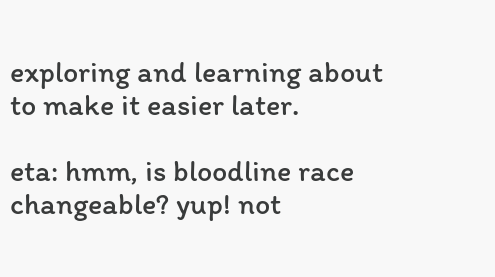exploring and learning about to make it easier later.

eta: hmm, is bloodline race changeable? yup! not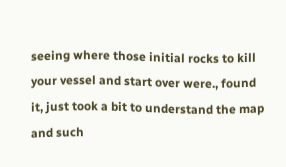seeing where those initial rocks to kill your vessel and start over were., found it, just took a bit to understand the map and such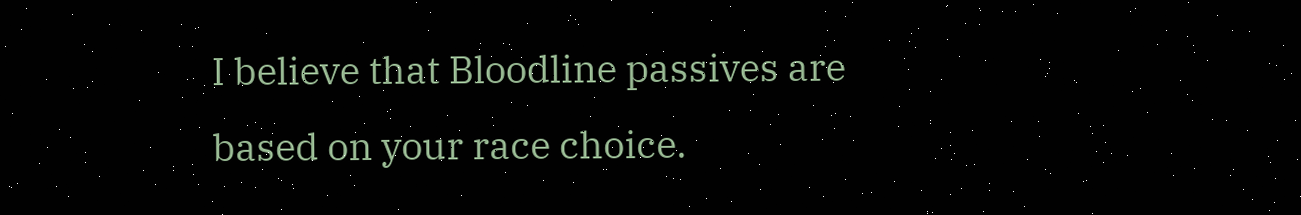I believe that Bloodline passives are based on your race choice.